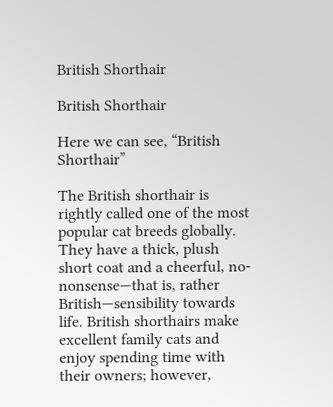British Shorthair

British Shorthair

Here we can see, “British Shorthair”

The British shorthair is rightly called one of the most popular cat breeds globally. They have a thick, plush short coat and a cheerful, no-nonsense—that is, rather British—sensibility towards life. British shorthairs make excellent family cats and enjoy spending time with their owners; however,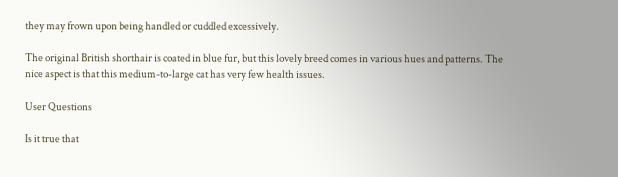they may frown upon being handled or cuddled excessively.

The original British shorthair is coated in blue fur, but this lovely breed comes in various hues and patterns. The nice aspect is that this medium-to-large cat has very few health issues.

User Questions

Is it true that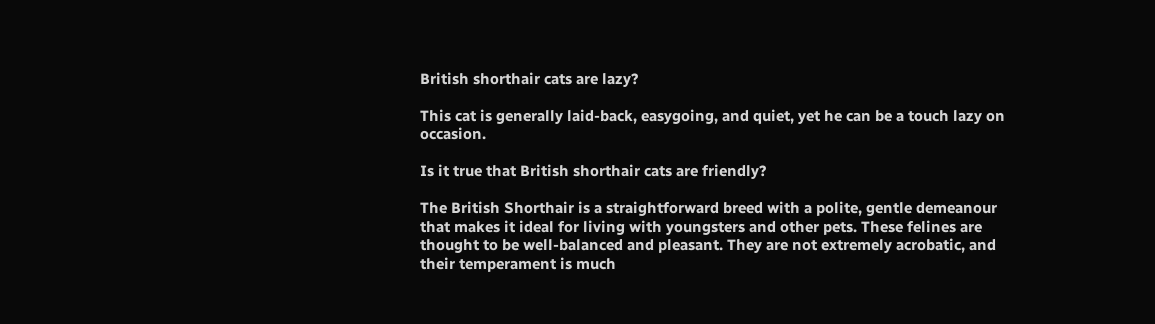British shorthair cats are lazy?

This cat is generally laid-back, easygoing, and quiet, yet he can be a touch lazy on occasion.

Is it true that British shorthair cats are friendly?

The British Shorthair is a straightforward breed with a polite, gentle demeanour that makes it ideal for living with youngsters and other pets. These felines are thought to be well-balanced and pleasant. They are not extremely acrobatic, and their temperament is much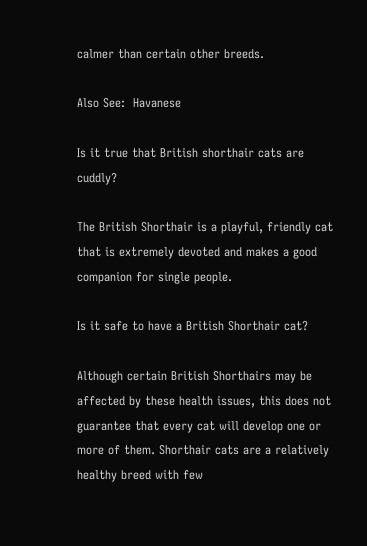calmer than certain other breeds.

Also See:  Havanese

Is it true that British shorthair cats are cuddly?

The British Shorthair is a playful, friendly cat that is extremely devoted and makes a good companion for single people.

Is it safe to have a British Shorthair cat?

Although certain British Shorthairs may be affected by these health issues, this does not guarantee that every cat will develop one or more of them. Shorthair cats are a relatively healthy breed with few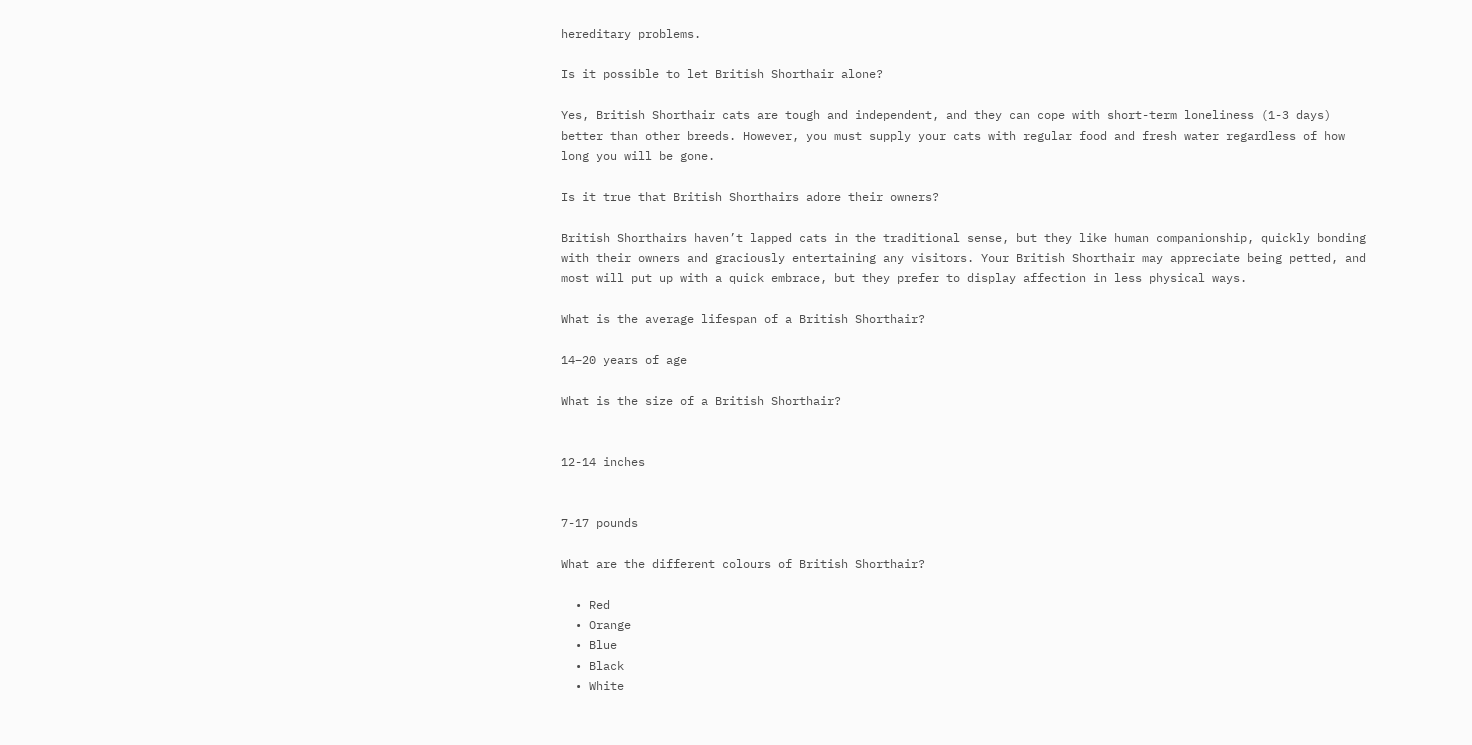hereditary problems.

Is it possible to let British Shorthair alone?

Yes, British Shorthair cats are tough and independent, and they can cope with short-term loneliness (1-3 days) better than other breeds. However, you must supply your cats with regular food and fresh water regardless of how long you will be gone.

Is it true that British Shorthairs adore their owners?

British Shorthairs haven’t lapped cats in the traditional sense, but they like human companionship, quickly bonding with their owners and graciously entertaining any visitors. Your British Shorthair may appreciate being petted, and most will put up with a quick embrace, but they prefer to display affection in less physical ways.

What is the average lifespan of a British Shorthair?

14–20 years of age

What is the size of a British Shorthair?


12-14 inches


7-17 pounds

What are the different colours of British Shorthair?

  • Red
  • Orange
  • Blue
  • Black
  • White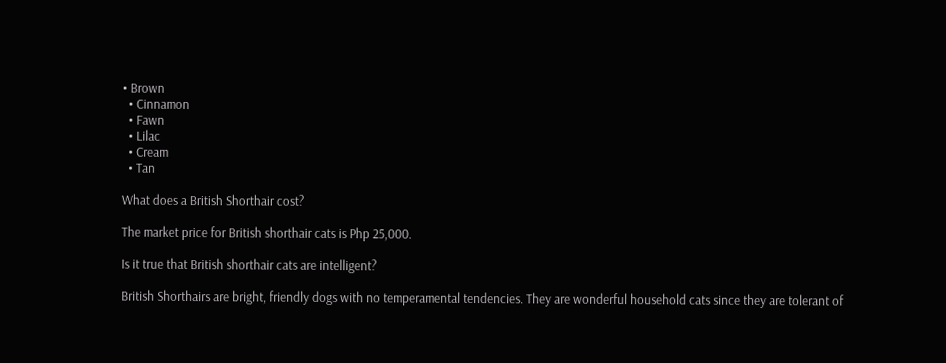• Brown
  • Cinnamon
  • Fawn
  • Lilac
  • Cream
  • Tan

What does a British Shorthair cost?

The market price for British shorthair cats is Php 25,000.

Is it true that British shorthair cats are intelligent?

British Shorthairs are bright, friendly dogs with no temperamental tendencies. They are wonderful household cats since they are tolerant of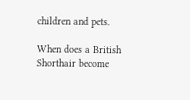children and pets.

When does a British Shorthair become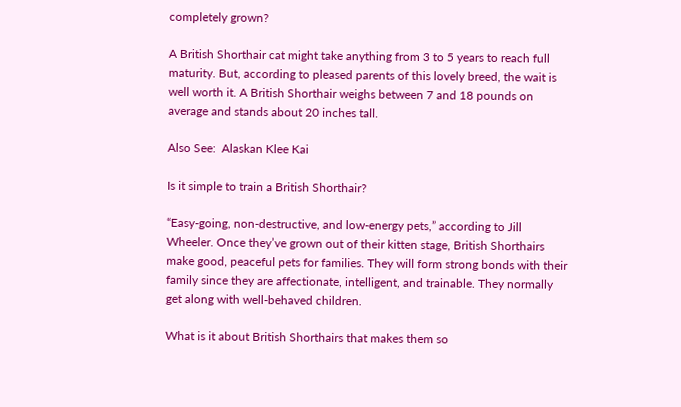completely grown?

A British Shorthair cat might take anything from 3 to 5 years to reach full maturity. But, according to pleased parents of this lovely breed, the wait is well worth it. A British Shorthair weighs between 7 and 18 pounds on average and stands about 20 inches tall.

Also See:  Alaskan Klee Kai

Is it simple to train a British Shorthair?

“Easy-going, non-destructive, and low-energy pets,” according to Jill Wheeler. Once they’ve grown out of their kitten stage, British Shorthairs make good, peaceful pets for families. They will form strong bonds with their family since they are affectionate, intelligent, and trainable. They normally get along with well-behaved children.

What is it about British Shorthairs that makes them so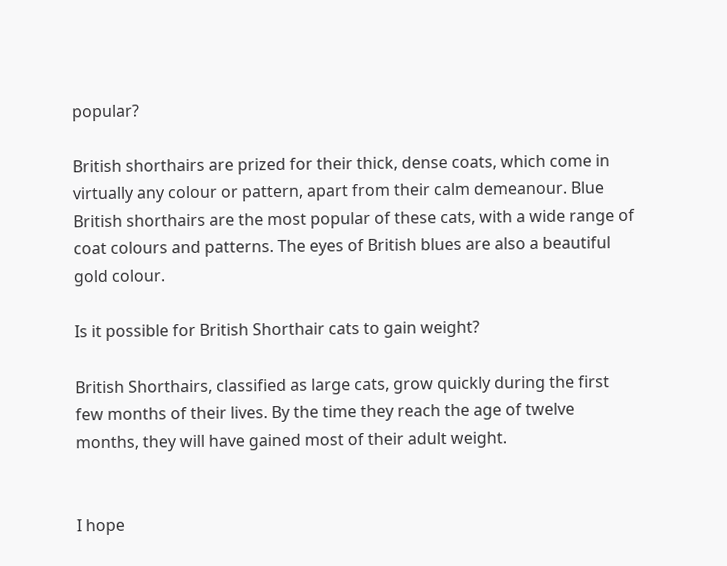popular?

British shorthairs are prized for their thick, dense coats, which come in virtually any colour or pattern, apart from their calm demeanour. Blue British shorthairs are the most popular of these cats, with a wide range of coat colours and patterns. The eyes of British blues are also a beautiful gold colour.

Is it possible for British Shorthair cats to gain weight?

British Shorthairs, classified as large cats, grow quickly during the first few months of their lives. By the time they reach the age of twelve months, they will have gained most of their adult weight.


I hope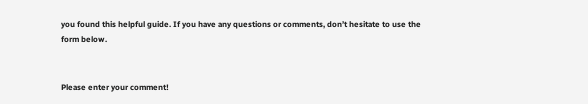you found this helpful guide. If you have any questions or comments, don’t hesitate to use the form below.


Please enter your comment!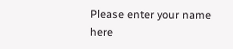Please enter your name here